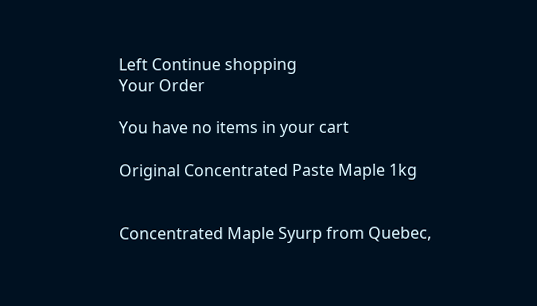Left Continue shopping
Your Order

You have no items in your cart

Original Concentrated Paste Maple 1kg


Concentrated Maple Syurp from Quebec,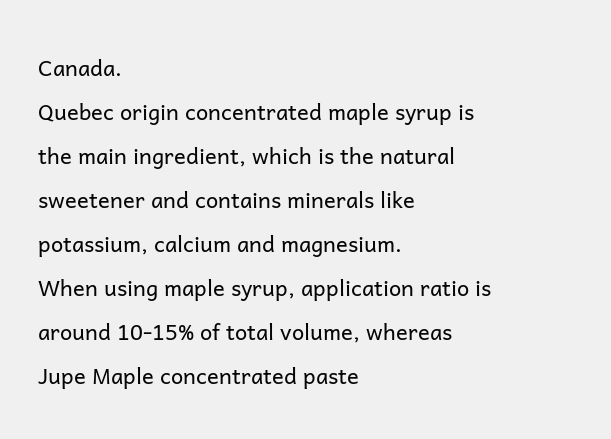Canada.
Quebec origin concentrated maple syrup is the main ingredient, which is the natural sweetener and contains minerals like potassium, calcium and magnesium.
When using maple syrup, application ratio is around 10-15% of total volume, whereas Jupe Maple concentrated paste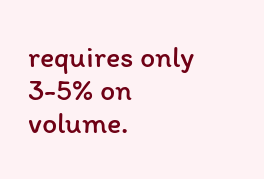requires only 3-5% on volume.